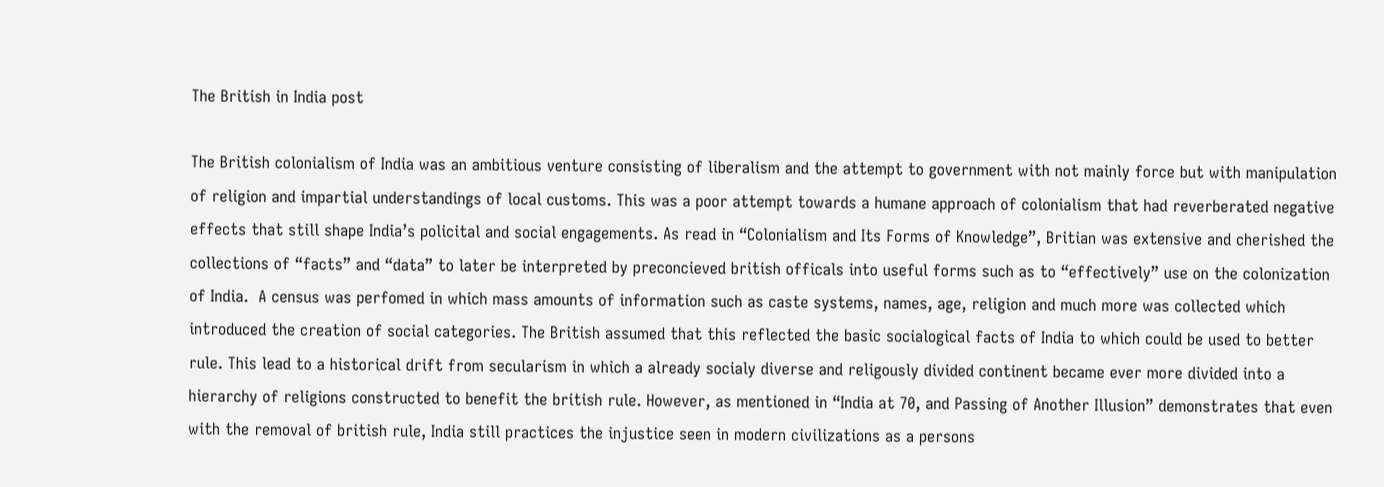The British in India post

The British colonialism of India was an ambitious venture consisting of liberalism and the attempt to government with not mainly force but with manipulation of religion and impartial understandings of local customs. This was a poor attempt towards a humane approach of colonialism that had reverberated negative effects that still shape India’s policital and social engagements. As read in “Colonialism and Its Forms of Knowledge”, Britian was extensive and cherished the collections of “facts” and “data” to later be interpreted by preconcieved british officals into useful forms such as to “effectively” use on the colonization of India.  A census was perfomed in which mass amounts of information such as caste systems, names, age, religion and much more was collected which introduced the creation of social categories. The British assumed that this reflected the basic socialogical facts of India to which could be used to better rule. This lead to a historical drift from secularism in which a already socialy diverse and religously divided continent became ever more divided into a hierarchy of religions constructed to benefit the british rule. However, as mentioned in “India at 70, and Passing of Another Illusion” demonstrates that even with the removal of british rule, India still practices the injustice seen in modern civilizations as a persons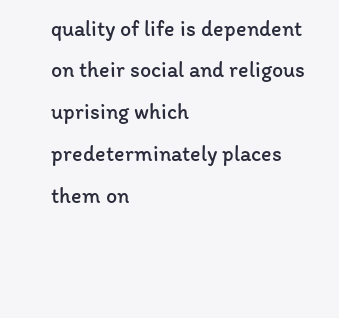quality of life is dependent on their social and religous uprising which predeterminately places them on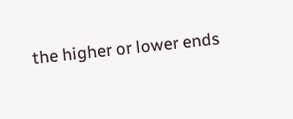the higher or lower ends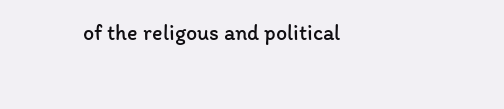of the religous and political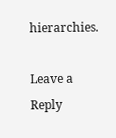hierarchies.

Leave a Reply